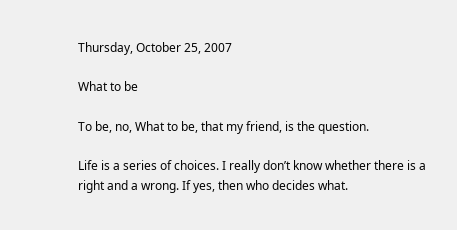Thursday, October 25, 2007

What to be

To be, no, What to be, that my friend, is the question.

Life is a series of choices. I really don’t know whether there is a right and a wrong. If yes, then who decides what.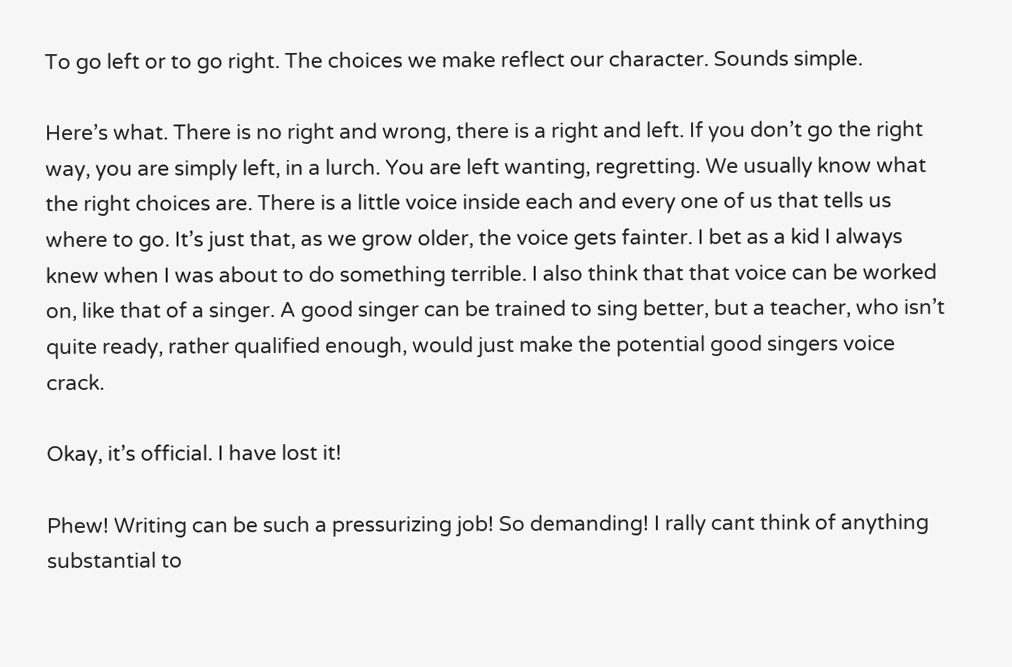To go left or to go right. The choices we make reflect our character. Sounds simple.

Here’s what. There is no right and wrong, there is a right and left. If you don’t go the right way, you are simply left, in a lurch. You are left wanting, regretting. We usually know what the right choices are. There is a little voice inside each and every one of us that tells us where to go. It’s just that, as we grow older, the voice gets fainter. I bet as a kid I always knew when I was about to do something terrible. I also think that that voice can be worked on, like that of a singer. A good singer can be trained to sing better, but a teacher, who isn’t quite ready, rather qualified enough, would just make the potential good singers voice crack.

Okay, it’s official. I have lost it!

Phew! Writing can be such a pressurizing job! So demanding! I rally cant think of anything substantial to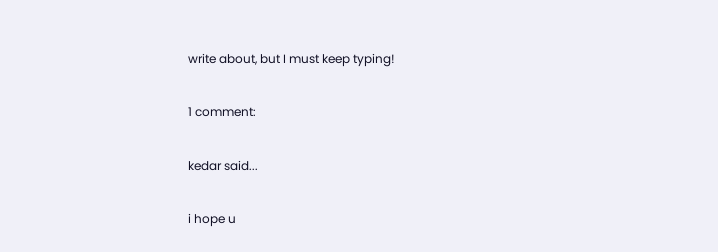write about, but I must keep typing!

1 comment:

kedar said...

i hope u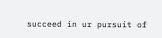succeed in ur pursuit of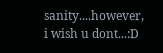sanity....however, i wish u dont...:D